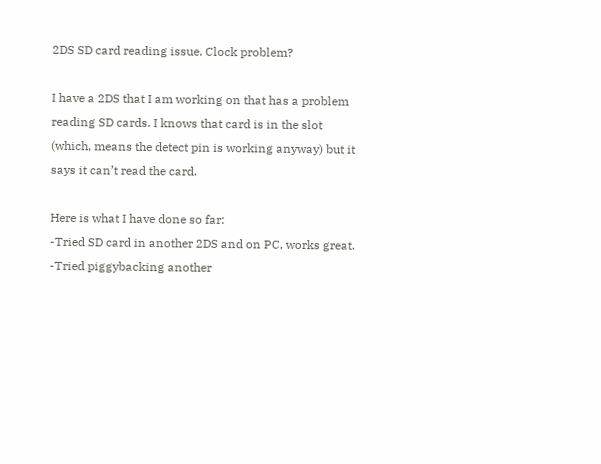2DS SD card reading issue. Clock problem?

I have a 2DS that I am working on that has a problem reading SD cards. I knows that card is in the slot (which, means the detect pin is working anyway) but it says it can’t read the card.

Here is what I have done so far:
-Tried SD card in another 2DS and on PC, works great.
-Tried piggybacking another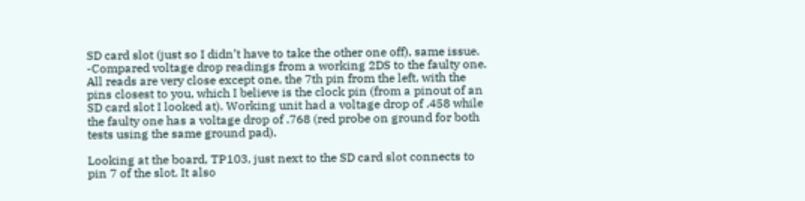SD card slot (just so I didn’t have to take the other one off), same issue.
-Compared voltage drop readings from a working 2DS to the faulty one. All reads are very close except one, the 7th pin from the left, with the pins closest to you, which I believe is the clock pin (from a pinout of an SD card slot I looked at). Working unit had a voltage drop of .458 while the faulty one has a voltage drop of .768 (red probe on ground for both tests using the same ground pad).

Looking at the board, TP103, just next to the SD card slot connects to pin 7 of the slot. It also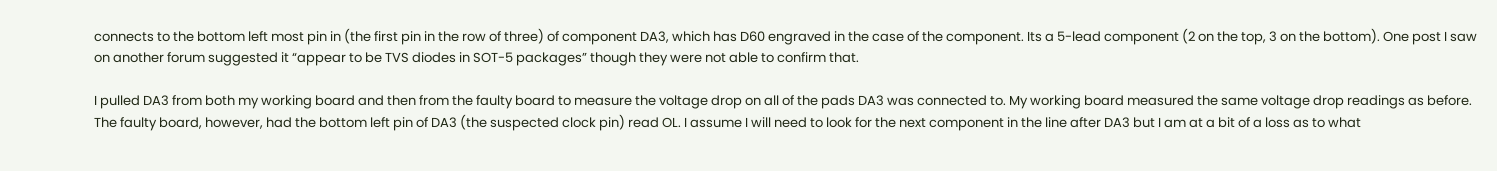connects to the bottom left most pin in (the first pin in the row of three) of component DA3, which has D60 engraved in the case of the component. Its a 5-lead component (2 on the top, 3 on the bottom). One post I saw on another forum suggested it “appear to be TVS diodes in SOT-5 packages” though they were not able to confirm that.

I pulled DA3 from both my working board and then from the faulty board to measure the voltage drop on all of the pads DA3 was connected to. My working board measured the same voltage drop readings as before. The faulty board, however, had the bottom left pin of DA3 (the suspected clock pin) read OL. I assume I will need to look for the next component in the line after DA3 but I am at a bit of a loss as to what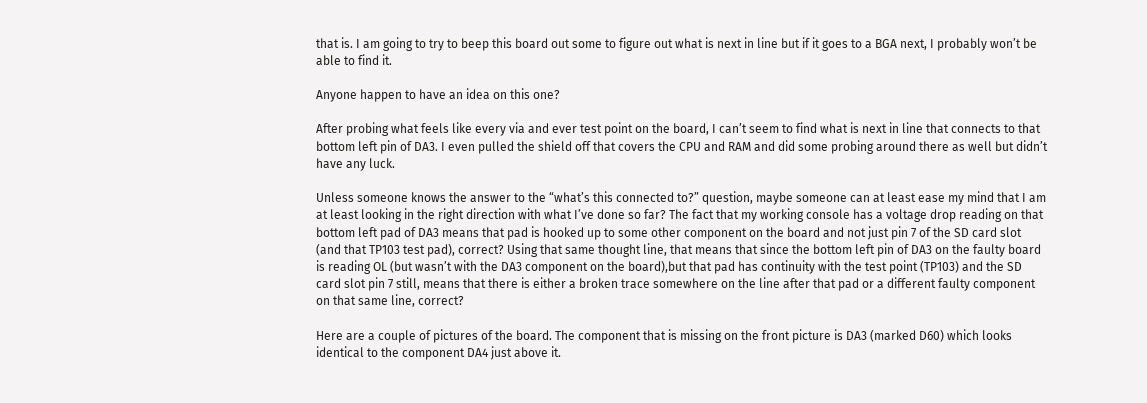that is. I am going to try to beep this board out some to figure out what is next in line but if it goes to a BGA next, I probably won’t be able to find it.

Anyone happen to have an idea on this one?

After probing what feels like every via and ever test point on the board, I can’t seem to find what is next in line that connects to that bottom left pin of DA3. I even pulled the shield off that covers the CPU and RAM and did some probing around there as well but didn’t have any luck.

Unless someone knows the answer to the “what’s this connected to?” question, maybe someone can at least ease my mind that I am at least looking in the right direction with what I’ve done so far? The fact that my working console has a voltage drop reading on that bottom left pad of DA3 means that pad is hooked up to some other component on the board and not just pin 7 of the SD card slot (and that TP103 test pad), correct? Using that same thought line, that means that since the bottom left pin of DA3 on the faulty board is reading OL (but wasn’t with the DA3 component on the board),but that pad has continuity with the test point (TP103) and the SD card slot pin 7 still, means that there is either a broken trace somewhere on the line after that pad or a different faulty component on that same line, correct?

Here are a couple of pictures of the board. The component that is missing on the front picture is DA3 (marked D60) which looks identical to the component DA4 just above it.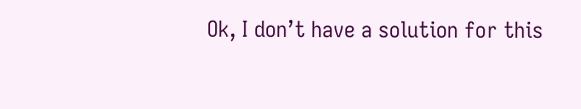Ok, I don’t have a solution for this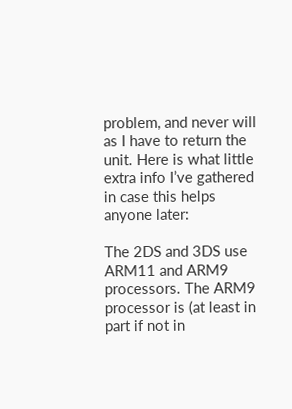problem, and never will as I have to return the unit. Here is what little extra info I’ve gathered in case this helps anyone later:

The 2DS and 3DS use ARM11 and ARM9 processors. The ARM9 processor is (at least in part if not in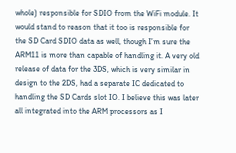whole) responsible for SDIO from the WiFi module. It would stand to reason that it too is responsible for the SD Card SDIO data as well, though I’m sure the ARM11 is more than capable of handling it. A very old release of data for the 3DS, which is very similar in design to the 2DS, had a separate IC dedicated to handling the SD Cards slot IO. I believe this was later all integrated into the ARM processors as I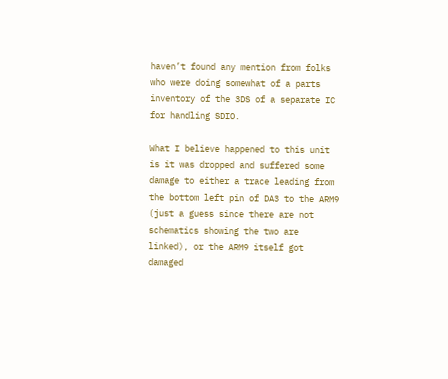haven’t found any mention from folks who were doing somewhat of a parts inventory of the 3DS of a separate IC for handling SDIO.

What I believe happened to this unit is it was dropped and suffered some damage to either a trace leading from the bottom left pin of DA3 to the ARM9 (just a guess since there are not schematics showing the two are linked), or the ARM9 itself got damaged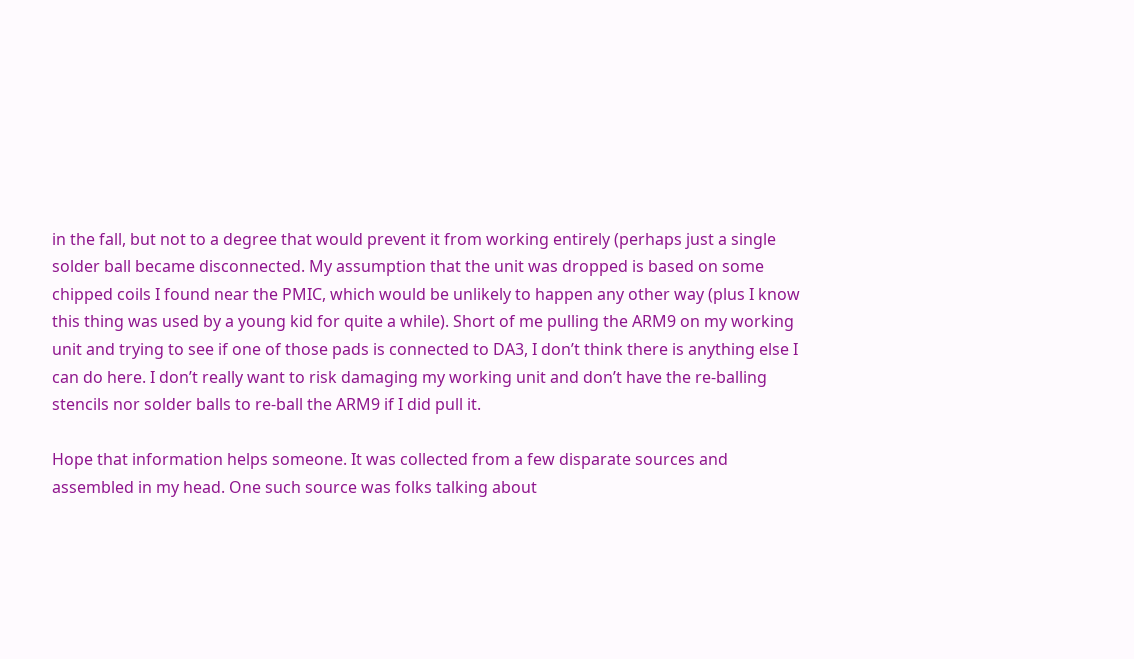in the fall, but not to a degree that would prevent it from working entirely (perhaps just a single solder ball became disconnected. My assumption that the unit was dropped is based on some chipped coils I found near the PMIC, which would be unlikely to happen any other way (plus I know this thing was used by a young kid for quite a while). Short of me pulling the ARM9 on my working unit and trying to see if one of those pads is connected to DA3, I don’t think there is anything else I can do here. I don’t really want to risk damaging my working unit and don’t have the re-balling stencils nor solder balls to re-ball the ARM9 if I did pull it.

Hope that information helps someone. It was collected from a few disparate sources and assembled in my head. One such source was folks talking about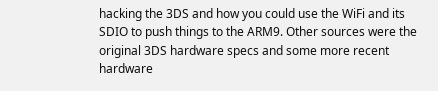hacking the 3DS and how you could use the WiFi and its SDIO to push things to the ARM9. Other sources were the original 3DS hardware specs and some more recent hardware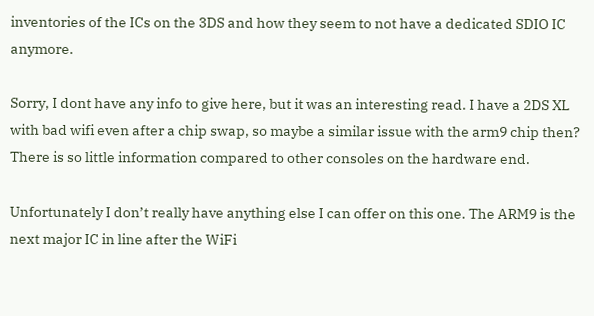inventories of the ICs on the 3DS and how they seem to not have a dedicated SDIO IC anymore.

Sorry, I dont have any info to give here, but it was an interesting read. I have a 2DS XL with bad wifi even after a chip swap, so maybe a similar issue with the arm9 chip then? There is so little information compared to other consoles on the hardware end.

Unfortunately I don’t really have anything else I can offer on this one. The ARM9 is the next major IC in line after the WiFi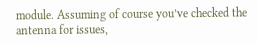module. Assuming of course you’ve checked the antenna for issues,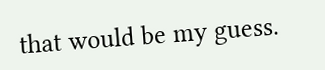that would be my guess.